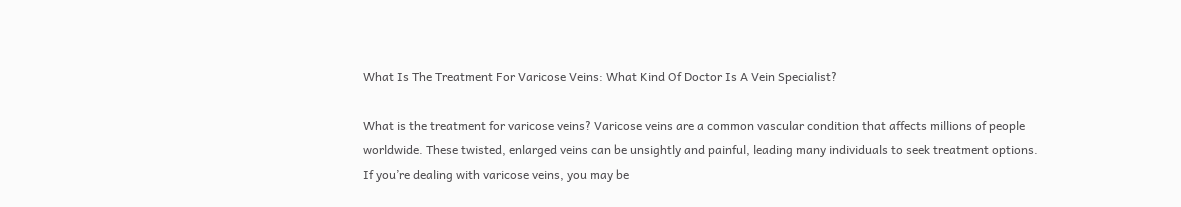What Is The Treatment For Varicose Veins: What Kind Of Doctor Is A Vein Specialist?

What is the treatment for varicose veins? Varicose veins are a common vascular condition that affects millions of people worldwide. These twisted, enlarged veins can be unsightly and painful, leading many individuals to seek treatment options. If you’re dealing with varicose veins, you may be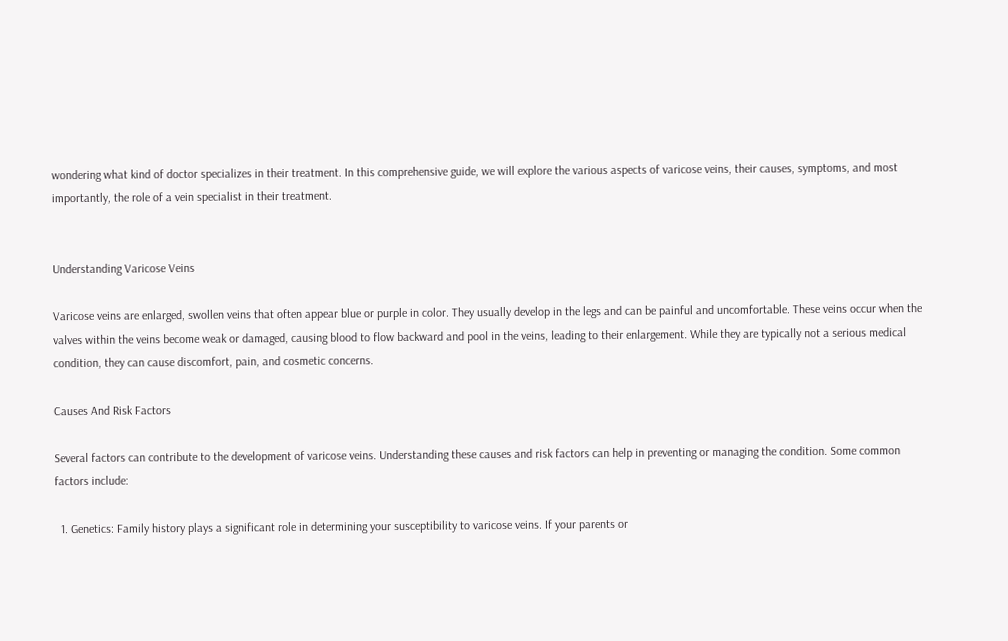wondering what kind of doctor specializes in their treatment. In this comprehensive guide, we will explore the various aspects of varicose veins, their causes, symptoms, and most importantly, the role of a vein specialist in their treatment.


Understanding Varicose Veins

Varicose veins are enlarged, swollen veins that often appear blue or purple in color. They usually develop in the legs and can be painful and uncomfortable. These veins occur when the valves within the veins become weak or damaged, causing blood to flow backward and pool in the veins, leading to their enlargement. While they are typically not a serious medical condition, they can cause discomfort, pain, and cosmetic concerns.

Causes And Risk Factors

Several factors can contribute to the development of varicose veins. Understanding these causes and risk factors can help in preventing or managing the condition. Some common factors include:

  1. Genetics: Family history plays a significant role in determining your susceptibility to varicose veins. If your parents or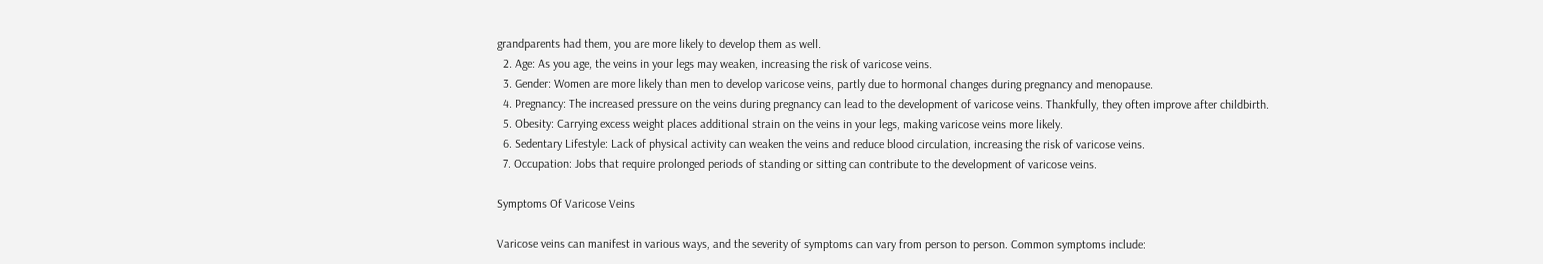grandparents had them, you are more likely to develop them as well.
  2. Age: As you age, the veins in your legs may weaken, increasing the risk of varicose veins.
  3. Gender: Women are more likely than men to develop varicose veins, partly due to hormonal changes during pregnancy and menopause.
  4. Pregnancy: The increased pressure on the veins during pregnancy can lead to the development of varicose veins. Thankfully, they often improve after childbirth.
  5. Obesity: Carrying excess weight places additional strain on the veins in your legs, making varicose veins more likely.
  6. Sedentary Lifestyle: Lack of physical activity can weaken the veins and reduce blood circulation, increasing the risk of varicose veins.
  7. Occupation: Jobs that require prolonged periods of standing or sitting can contribute to the development of varicose veins.

Symptoms Of Varicose Veins

Varicose veins can manifest in various ways, and the severity of symptoms can vary from person to person. Common symptoms include: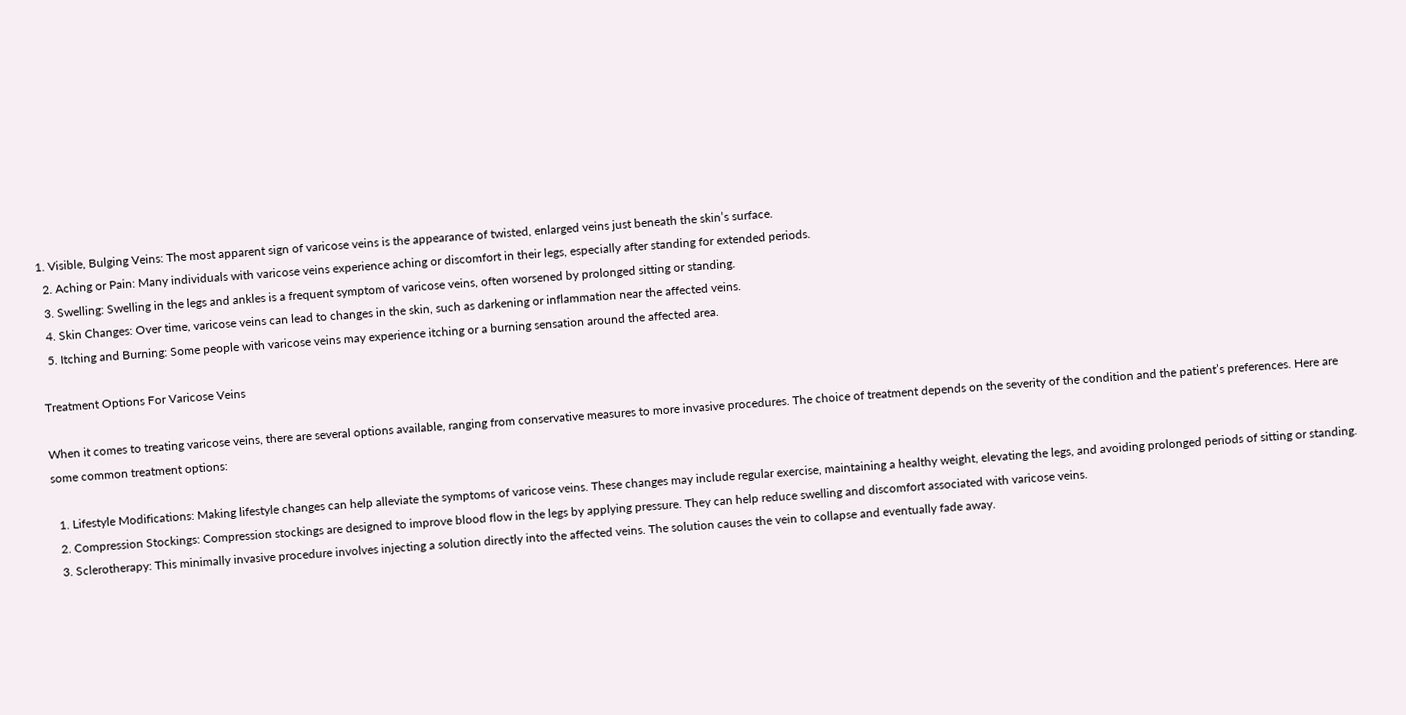1. Visible, Bulging Veins: The most apparent sign of varicose veins is the appearance of twisted, enlarged veins just beneath the skin’s surface.
  2. Aching or Pain: Many individuals with varicose veins experience aching or discomfort in their legs, especially after standing for extended periods.
  3. Swelling: Swelling in the legs and ankles is a frequent symptom of varicose veins, often worsened by prolonged sitting or standing.
  4. Skin Changes: Over time, varicose veins can lead to changes in the skin, such as darkening or inflammation near the affected veins.
  5. Itching and Burning: Some people with varicose veins may experience itching or a burning sensation around the affected area.

Treatment Options For Varicose Veins

When it comes to treating varicose veins, there are several options available, ranging from conservative measures to more invasive procedures. The choice of treatment depends on the severity of the condition and the patient’s preferences. Here are some common treatment options:

  1. Lifestyle Modifications: Making lifestyle changes can help alleviate the symptoms of varicose veins. These changes may include regular exercise, maintaining a healthy weight, elevating the legs, and avoiding prolonged periods of sitting or standing.
  2. Compression Stockings: Compression stockings are designed to improve blood flow in the legs by applying pressure. They can help reduce swelling and discomfort associated with varicose veins.
  3. Sclerotherapy: This minimally invasive procedure involves injecting a solution directly into the affected veins. The solution causes the vein to collapse and eventually fade away.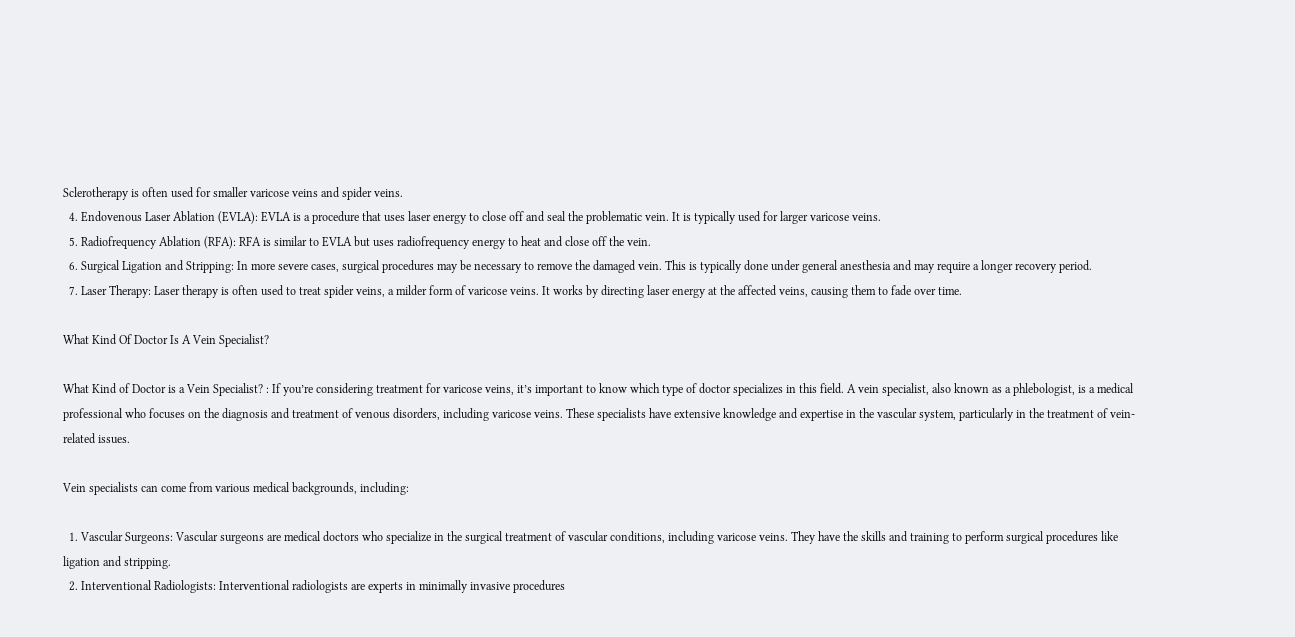Sclerotherapy is often used for smaller varicose veins and spider veins.
  4. Endovenous Laser Ablation (EVLA): EVLA is a procedure that uses laser energy to close off and seal the problematic vein. It is typically used for larger varicose veins.
  5. Radiofrequency Ablation (RFA): RFA is similar to EVLA but uses radiofrequency energy to heat and close off the vein.
  6. Surgical Ligation and Stripping: In more severe cases, surgical procedures may be necessary to remove the damaged vein. This is typically done under general anesthesia and may require a longer recovery period.
  7. Laser Therapy: Laser therapy is often used to treat spider veins, a milder form of varicose veins. It works by directing laser energy at the affected veins, causing them to fade over time.

What Kind Of Doctor Is A Vein Specialist?

What Kind of Doctor is a Vein Specialist? : If you’re considering treatment for varicose veins, it’s important to know which type of doctor specializes in this field. A vein specialist, also known as a phlebologist, is a medical professional who focuses on the diagnosis and treatment of venous disorders, including varicose veins. These specialists have extensive knowledge and expertise in the vascular system, particularly in the treatment of vein-related issues.

Vein specialists can come from various medical backgrounds, including:

  1. Vascular Surgeons: Vascular surgeons are medical doctors who specialize in the surgical treatment of vascular conditions, including varicose veins. They have the skills and training to perform surgical procedures like ligation and stripping.
  2. Interventional Radiologists: Interventional radiologists are experts in minimally invasive procedures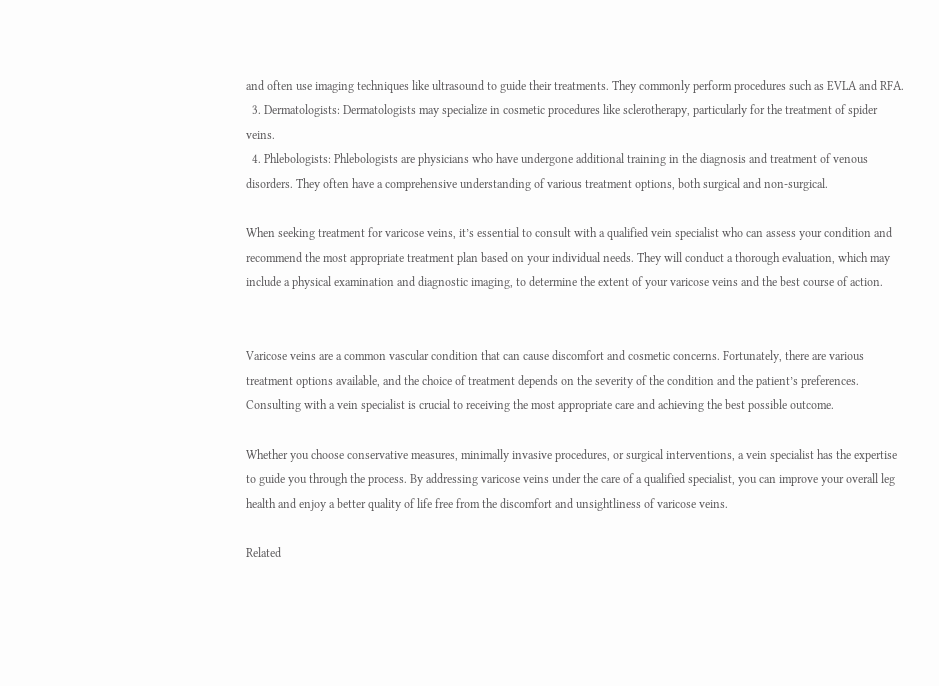and often use imaging techniques like ultrasound to guide their treatments. They commonly perform procedures such as EVLA and RFA.
  3. Dermatologists: Dermatologists may specialize in cosmetic procedures like sclerotherapy, particularly for the treatment of spider veins.
  4. Phlebologists: Phlebologists are physicians who have undergone additional training in the diagnosis and treatment of venous disorders. They often have a comprehensive understanding of various treatment options, both surgical and non-surgical.

When seeking treatment for varicose veins, it’s essential to consult with a qualified vein specialist who can assess your condition and recommend the most appropriate treatment plan based on your individual needs. They will conduct a thorough evaluation, which may include a physical examination and diagnostic imaging, to determine the extent of your varicose veins and the best course of action.


Varicose veins are a common vascular condition that can cause discomfort and cosmetic concerns. Fortunately, there are various treatment options available, and the choice of treatment depends on the severity of the condition and the patient’s preferences. Consulting with a vein specialist is crucial to receiving the most appropriate care and achieving the best possible outcome.

Whether you choose conservative measures, minimally invasive procedures, or surgical interventions, a vein specialist has the expertise to guide you through the process. By addressing varicose veins under the care of a qualified specialist, you can improve your overall leg health and enjoy a better quality of life free from the discomfort and unsightliness of varicose veins.

Related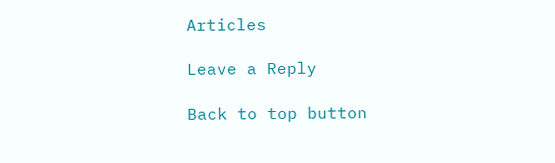Articles

Leave a Reply

Back to top button